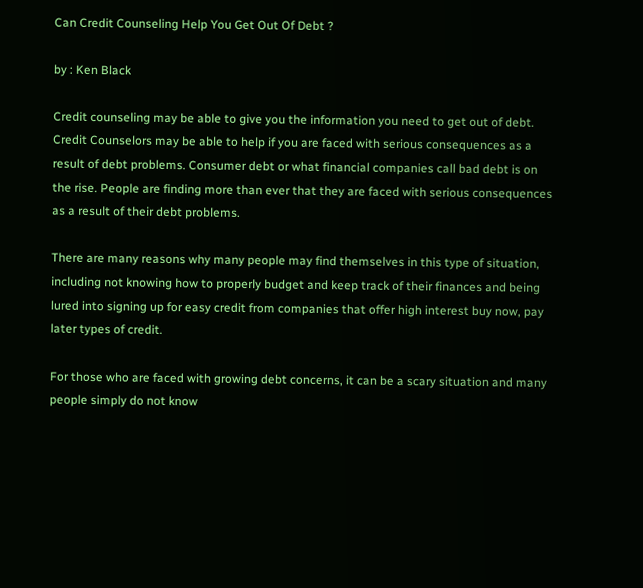Can Credit Counseling Help You Get Out Of Debt ?

by : Ken Black

Credit counseling may be able to give you the information you need to get out of debt. Credit Counselors may be able to help if you are faced with serious consequences as a result of debt problems. Consumer debt or what financial companies call bad debt is on the rise. People are finding more than ever that they are faced with serious consequences as a result of their debt problems.

There are many reasons why many people may find themselves in this type of situation, including not knowing how to properly budget and keep track of their finances and being lured into signing up for easy credit from companies that offer high interest buy now, pay later types of credit.

For those who are faced with growing debt concerns, it can be a scary situation and many people simply do not know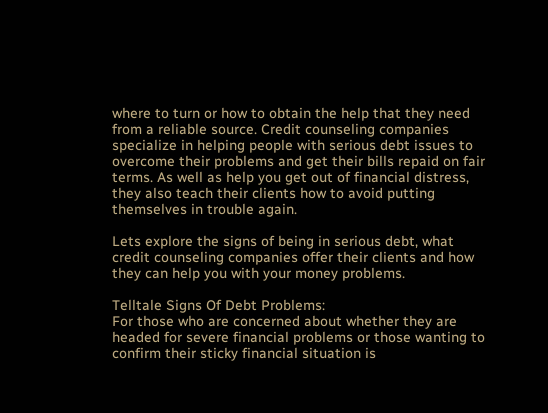where to turn or how to obtain the help that they need from a reliable source. Credit counseling companies specialize in helping people with serious debt issues to overcome their problems and get their bills repaid on fair terms. As well as help you get out of financial distress, they also teach their clients how to avoid putting themselves in trouble again.

Lets explore the signs of being in serious debt, what credit counseling companies offer their clients and how they can help you with your money problems.

Telltale Signs Of Debt Problems:
For those who are concerned about whether they are headed for severe financial problems or those wanting to confirm their sticky financial situation is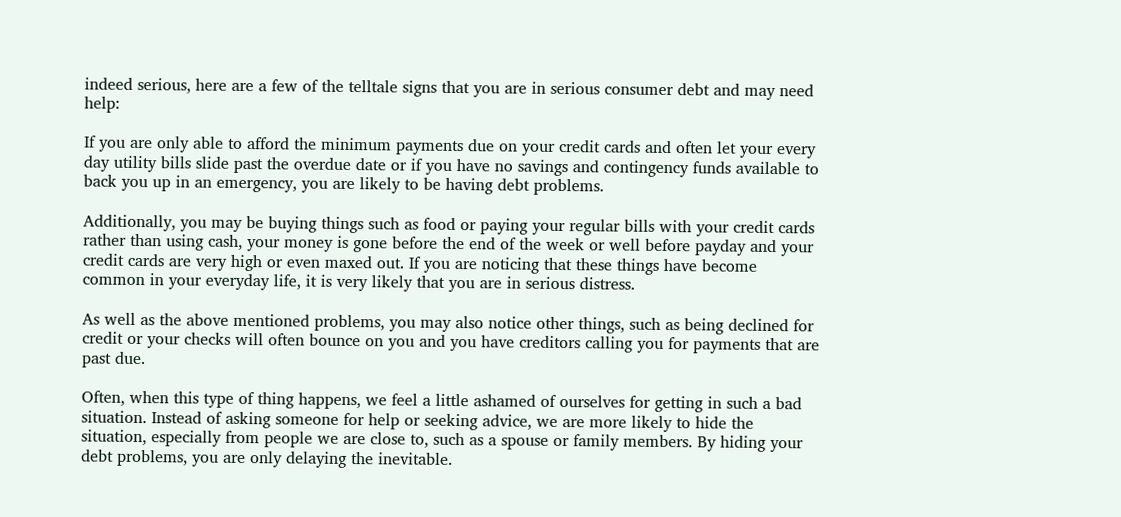indeed serious, here are a few of the telltale signs that you are in serious consumer debt and may need help:

If you are only able to afford the minimum payments due on your credit cards and often let your every day utility bills slide past the overdue date or if you have no savings and contingency funds available to back you up in an emergency, you are likely to be having debt problems.

Additionally, you may be buying things such as food or paying your regular bills with your credit cards rather than using cash, your money is gone before the end of the week or well before payday and your credit cards are very high or even maxed out. If you are noticing that these things have become common in your everyday life, it is very likely that you are in serious distress.

As well as the above mentioned problems, you may also notice other things, such as being declined for credit or your checks will often bounce on you and you have creditors calling you for payments that are past due.

Often, when this type of thing happens, we feel a little ashamed of ourselves for getting in such a bad situation. Instead of asking someone for help or seeking advice, we are more likely to hide the situation, especially from people we are close to, such as a spouse or family members. By hiding your debt problems, you are only delaying the inevitable.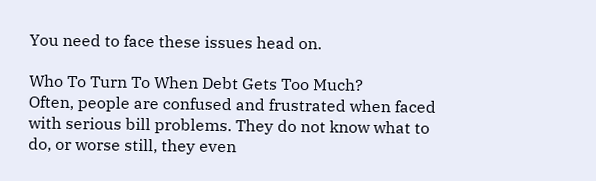You need to face these issues head on.

Who To Turn To When Debt Gets Too Much?
Often, people are confused and frustrated when faced with serious bill problems. They do not know what to do, or worse still, they even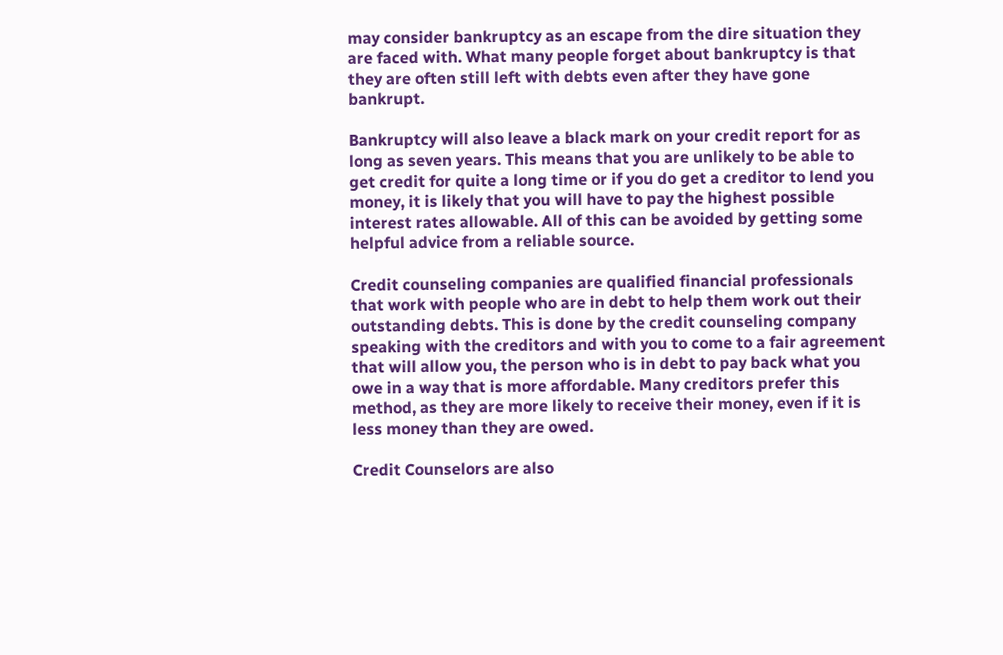may consider bankruptcy as an escape from the dire situation they are faced with. What many people forget about bankruptcy is that they are often still left with debts even after they have gone bankrupt.

Bankruptcy will also leave a black mark on your credit report for as long as seven years. This means that you are unlikely to be able to get credit for quite a long time or if you do get a creditor to lend you money, it is likely that you will have to pay the highest possible interest rates allowable. All of this can be avoided by getting some helpful advice from a reliable source.

Credit counseling companies are qualified financial professionals that work with people who are in debt to help them work out their outstanding debts. This is done by the credit counseling company speaking with the creditors and with you to come to a fair agreement that will allow you, the person who is in debt to pay back what you owe in a way that is more affordable. Many creditors prefer this method, as they are more likely to receive their money, even if it is less money than they are owed.

Credit Counselors are also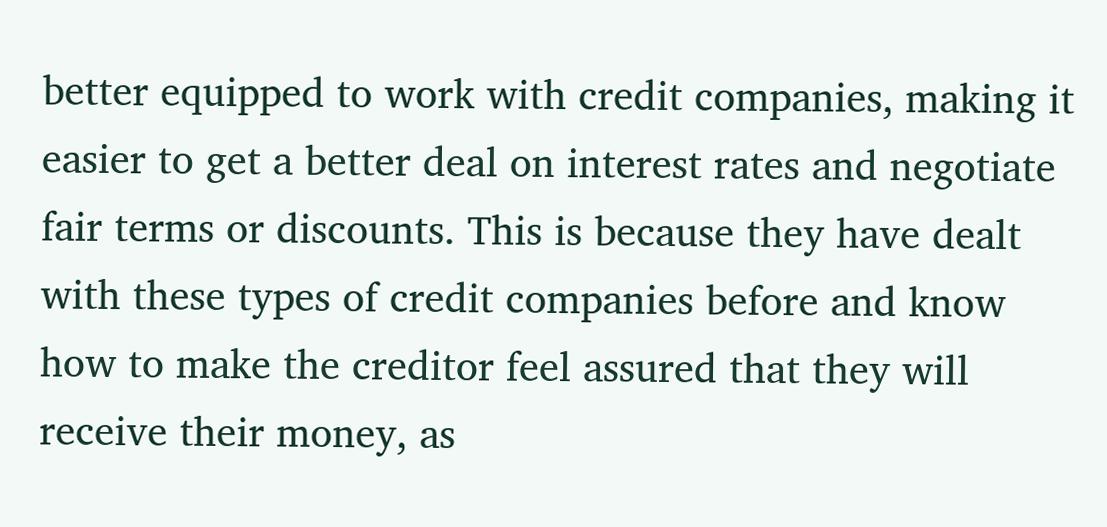better equipped to work with credit companies, making it easier to get a better deal on interest rates and negotiate fair terms or discounts. This is because they have dealt with these types of credit companies before and know how to make the creditor feel assured that they will receive their money, as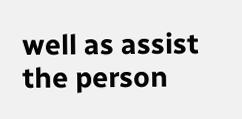well as assist the person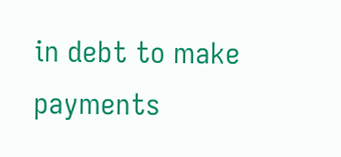in debt to make payments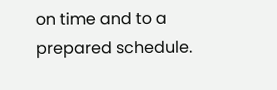on time and to a prepared schedule.